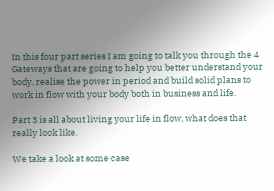In this four part series I am going to talk you through the 4 Gateways that are going to help you better understand your body, realise the power in period and build solid plans to work in flow with your body both in business and life.

Part 3 is all about living your life in flow, what does that really look like.

We take a look at some case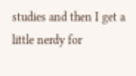studies and then I get a little nerdy for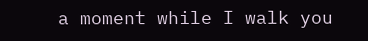a moment while I walk you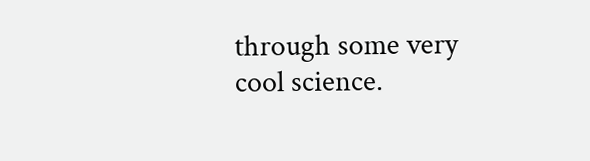through some very cool science.